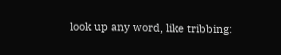look up any word, like tribbing: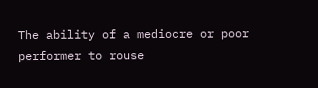The ability of a mediocre or poor performer to rouse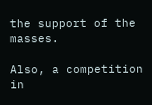the support of the masses.

Also, a competition in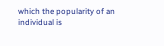which the popularity of an individual is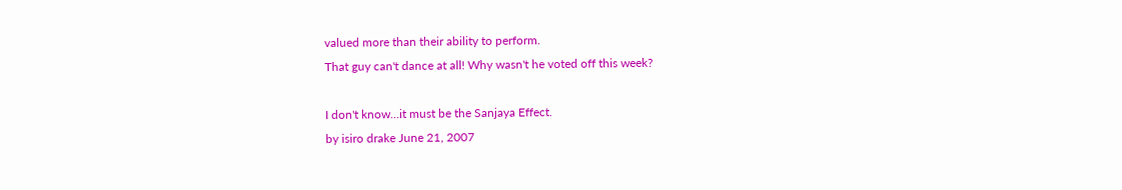valued more than their ability to perform.
That guy can't dance at all! Why wasn't he voted off this week?

I don't know...it must be the Sanjaya Effect.
by isiro drake June 21, 2007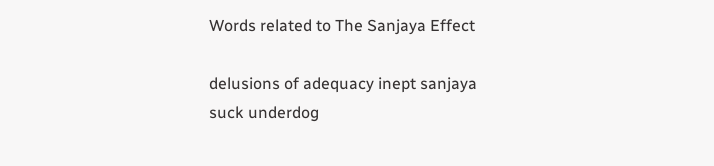Words related to The Sanjaya Effect

delusions of adequacy inept sanjaya suck underdog